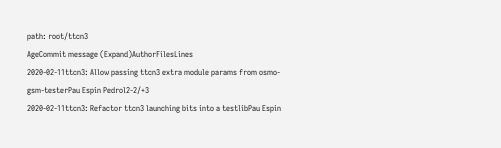path: root/ttcn3
AgeCommit message (Expand)AuthorFilesLines
2020-02-11ttcn3: Allow passing ttcn3 extra module params from osmo-gsm-testerPau Espin Pedrol2-2/+3
2020-02-11ttcn3: Refactor ttcn3 launching bits into a testlibPau Espin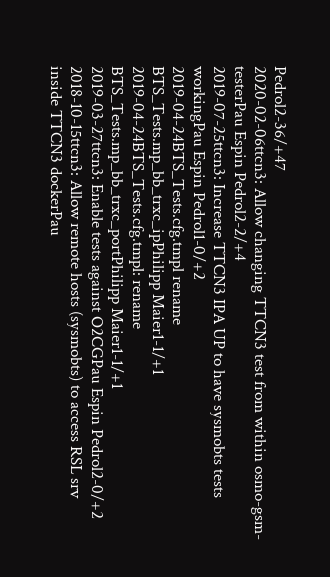Pedrol2-36/+47
2020-02-06ttcn3: Allow changing TTCN3 test from within osmo-gsm-testerPau Espin Pedrol2-2/+4
2019-07-25ttcn3: Increase TTCN3 IPA UP to have sysmobts tests workingPau Espin Pedrol1-0/+2
2019-04-24BTS_Tests.cfg.tmpl rename BTS_Tests.mp_bb_trxc_ipPhilipp Maier1-1/+1
2019-04-24BTS_Tests.cfg.tmpl: rename BTS_Tests.mp_bb_trxc_portPhilipp Maier1-1/+1
2019-03-27ttcn3: Enable tests against O2CGPau Espin Pedrol2-0/+2
2018-10-15ttcn3: Allow remote hosts (sysmobts) to access RSL srv inside TTCN3 dockerPau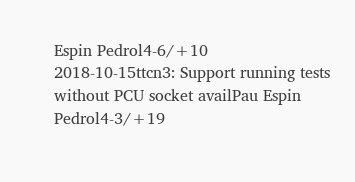Espin Pedrol4-6/+10
2018-10-15ttcn3: Support running tests without PCU socket availPau Espin Pedrol4-3/+19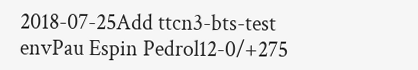2018-07-25Add ttcn3-bts-test envPau Espin Pedrol12-0/+275